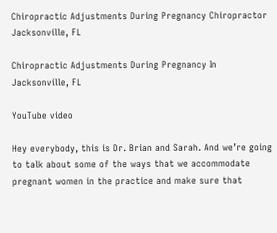Chiropractic Adjustments During Pregnancy Chiropractor Jacksonville, FL

Chiropractic Adjustments During Pregnancy In Jacksonville, FL

YouTube video

Hey everybody, this is Dr. Brian and Sarah. And we’re going to talk about some of the ways that we accommodate pregnant women in the practice and make sure that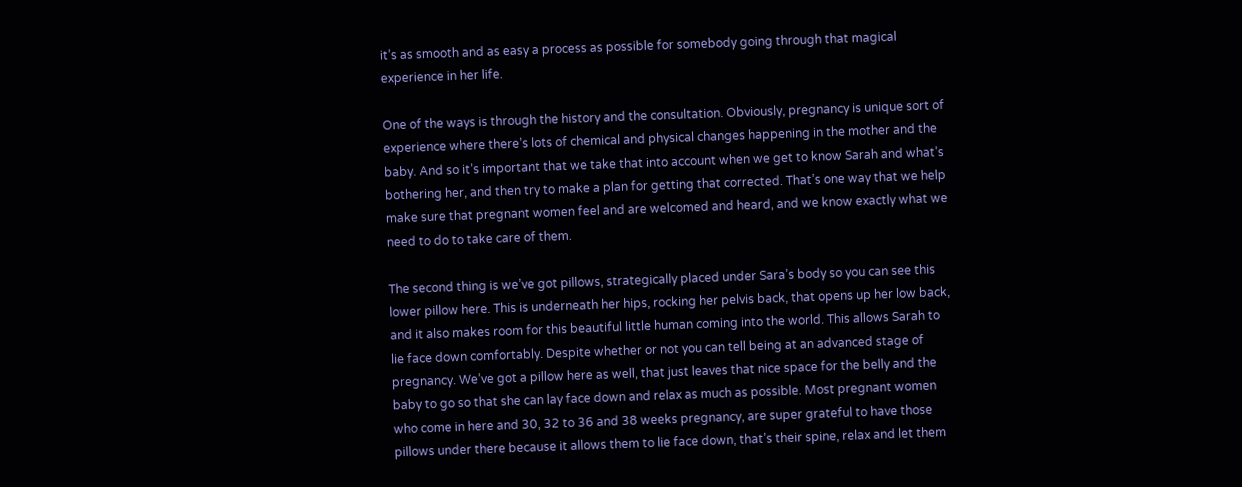it’s as smooth and as easy a process as possible for somebody going through that magical experience in her life.

One of the ways is through the history and the consultation. Obviously, pregnancy is unique sort of experience where there’s lots of chemical and physical changes happening in the mother and the baby. And so it’s important that we take that into account when we get to know Sarah and what’s bothering her, and then try to make a plan for getting that corrected. That’s one way that we help make sure that pregnant women feel and are welcomed and heard, and we know exactly what we need to do to take care of them.

The second thing is we’ve got pillows, strategically placed under Sara’s body so you can see this lower pillow here. This is underneath her hips, rocking her pelvis back, that opens up her low back, and it also makes room for this beautiful little human coming into the world. This allows Sarah to lie face down comfortably. Despite whether or not you can tell being at an advanced stage of pregnancy. We’ve got a pillow here as well, that just leaves that nice space for the belly and the baby to go so that she can lay face down and relax as much as possible. Most pregnant women who come in here and 30, 32 to 36 and 38 weeks pregnancy, are super grateful to have those pillows under there because it allows them to lie face down, that’s their spine, relax and let them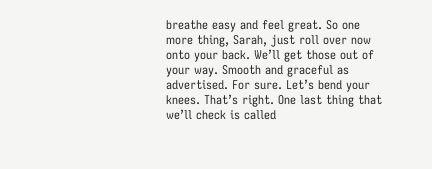breathe easy and feel great. So one more thing, Sarah, just roll over now onto your back. We’ll get those out of your way. Smooth and graceful as advertised. For sure. Let’s bend your knees. That’s right. One last thing that we’ll check is called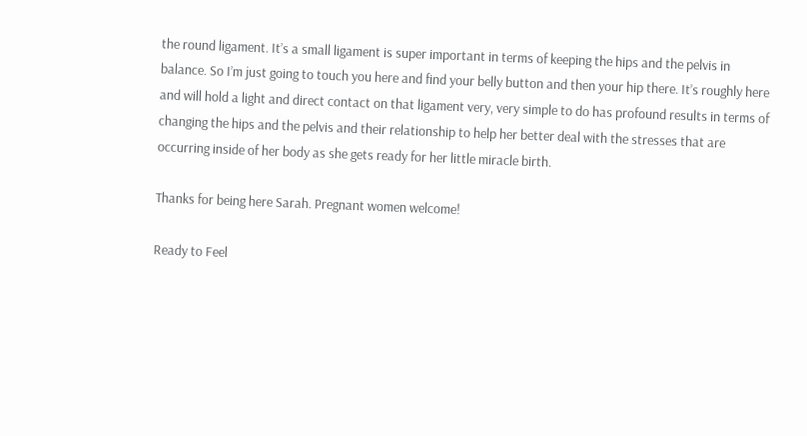the round ligament. It’s a small ligament is super important in terms of keeping the hips and the pelvis in balance. So I’m just going to touch you here and find your belly button and then your hip there. It’s roughly here and will hold a light and direct contact on that ligament very, very simple to do has profound results in terms of changing the hips and the pelvis and their relationship to help her better deal with the stresses that are occurring inside of her body as she gets ready for her little miracle birth.

Thanks for being here Sarah. Pregnant women welcome!

Ready to Feel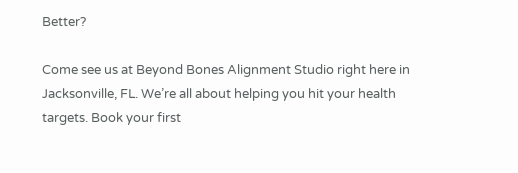Better?

Come see us at Beyond Bones Alignment Studio right here in Jacksonville, FL. We’re all about helping you hit your health targets. Book your first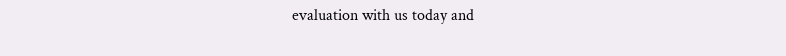evaluation with us today and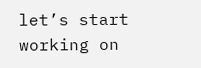let’s start working on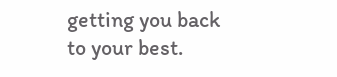getting you back to your best.